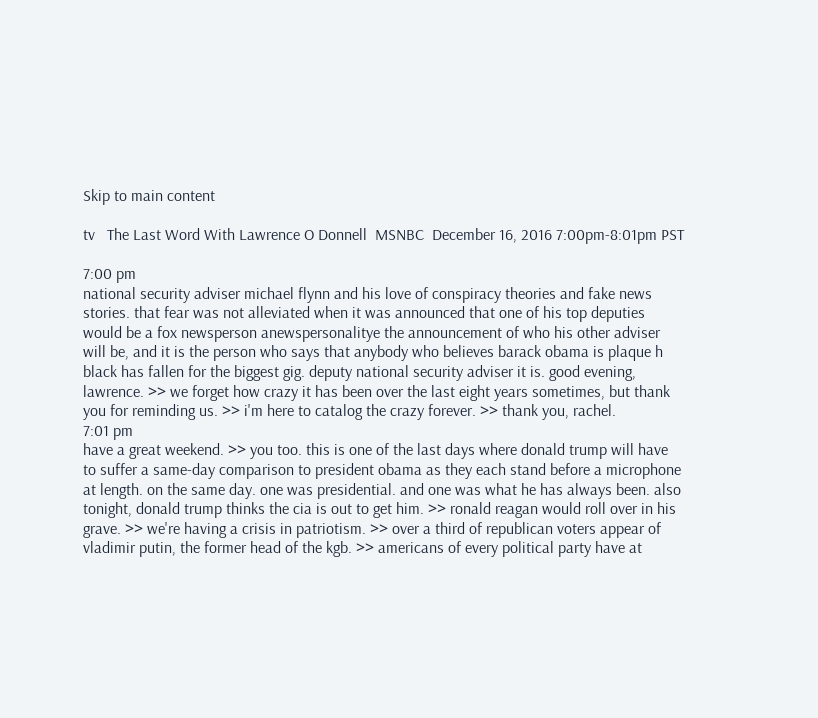Skip to main content

tv   The Last Word With Lawrence O Donnell  MSNBC  December 16, 2016 7:00pm-8:01pm PST

7:00 pm
national security adviser michael flynn and his love of conspiracy theories and fake news stories. that fear was not alleviated when it was announced that one of his top deputies would be a fox newsperson anewspersonalitye the announcement of who his other adviser will be, and it is the person who says that anybody who believes barack obama is plaque h black has fallen for the biggest gig. deputy national security adviser it is. good evening, lawrence. >> we forget how crazy it has been over the last eight years sometimes, but thank you for reminding us. >> i'm here to catalog the crazy forever. >> thank you, rachel.
7:01 pm
have a great weekend. >> you too. this is one of the last days where donald trump will have to suffer a same-day comparison to president obama as they each stand before a microphone at length. on the same day. one was presidential. and one was what he has always been. also tonight, donald trump thinks the cia is out to get him. >> ronald reagan would roll over in his grave. >> we're having a crisis in patriotism. >> over a third of republican voters appear of vladimir putin, the former head of the kgb. >> americans of every political party have at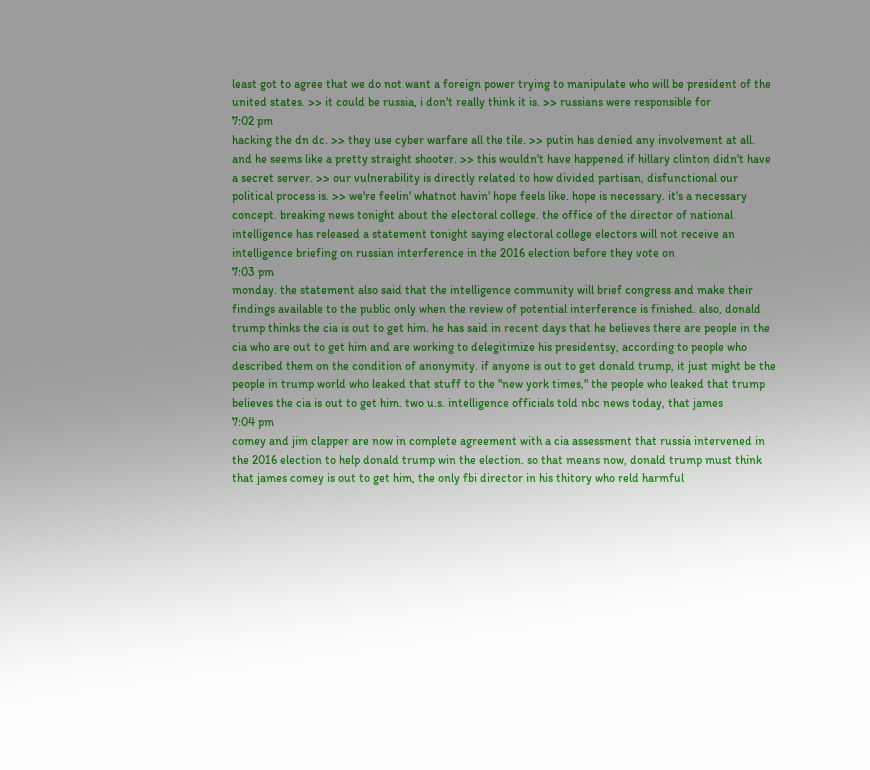least got to agree that we do not want a foreign power trying to manipulate who will be president of the united states. >> it could be russia, i don't really think it is. >> russians were responsible for
7:02 pm
hacking the dn dc. >> they use cyber warfare all the tile. >> putin has denied any involvement at all. and he seems like a pretty straight shooter. >> this wouldn't have happened if hillary clinton didn't have a secret server. >> our vulnerability is directly related to how divided partisan, disfunctional our political process is. >> we're feelin' whatnot havin' hope feels like. hope is necessary. it's a necessary concept. breaking news tonight about the electoral college. the office of the director of national intelligence has released a statement tonight saying electoral college electors will not receive an intelligence briefing on russian interference in the 2016 election before they vote on
7:03 pm
monday. the statement also said that the intelligence community will brief congress and make their findings available to the public only when the review of potential interference is finished. also, donald trump thinks the cia is out to get him. he has said in recent days that he believes there are people in the cia who are out to get him and are working to delegitimize his presidentsy, according to people who described them on the condition of anonymity. if anyone is out to get donald trump, it just might be the people in trump world who leaked that stuff to the "new york times," the people who leaked that trump believes the cia is out to get him. two u.s. intelligence officials told nbc news today, that james
7:04 pm
comey and jim clapper are now in complete agreement with a cia assessment that russia intervened in the 2016 election to help donald trump win the election. so that means now, donald trump must think that james comey is out to get him, the only fbi director in his thitory who reld harmful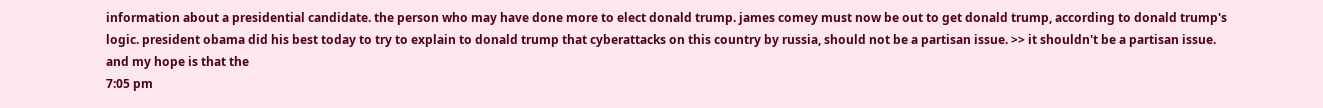information about a presidential candidate. the person who may have done more to elect donald trump. james comey must now be out to get donald trump, according to donald trump's logic. president obama did his best today to try to explain to donald trump that cyberattacks on this country by russia, should not be a partisan issue. >> it shouldn't be a partisan issue. and my hope is that the
7:05 pm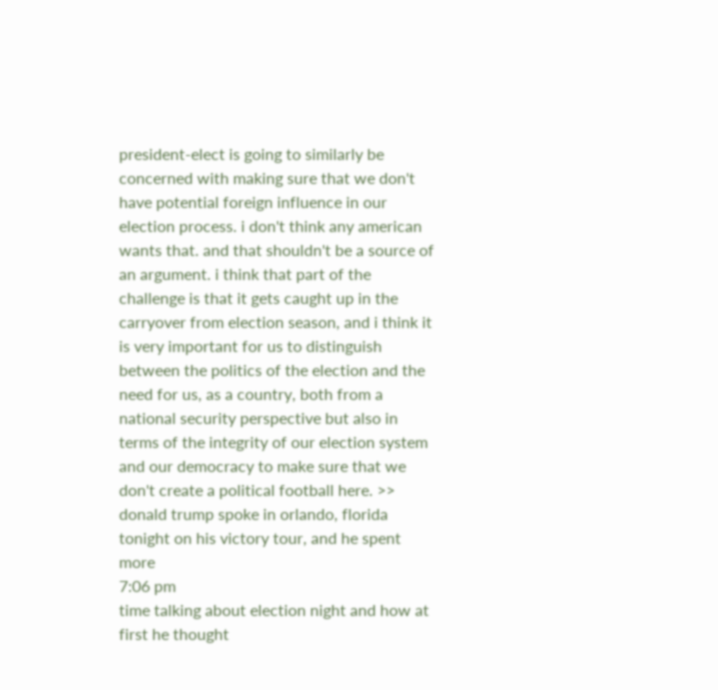president-elect is going to similarly be concerned with making sure that we don't have potential foreign influence in our election process. i don't think any american wants that. and that shouldn't be a source of an argument. i think that part of the challenge is that it gets caught up in the carryover from election season, and i think it is very important for us to distinguish between the politics of the election and the need for us, as a country, both from a national security perspective but also in terms of the integrity of our election system and our democracy to make sure that we don't create a political football here. >> donald trump spoke in orlando, florida tonight on his victory tour, and he spent more
7:06 pm
time talking about election night and how at first he thought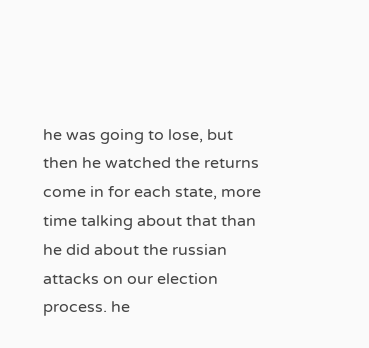he was going to lose, but then he watched the returns come in for each state, more time talking about that than he did about the russian attacks on our election process. he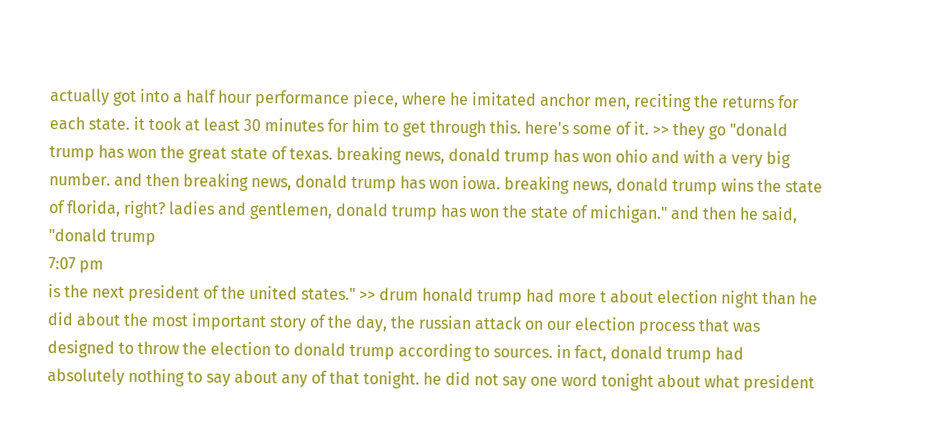actually got into a half hour performance piece, where he imitated anchor men, reciting the returns for each state. it took at least 30 minutes for him to get through this. here's some of it. >> they go "donald trump has won the great state of texas. breaking news, donald trump has won ohio and with a very big number. and then breaking news, donald trump has won iowa. breaking news, donald trump wins the state of florida, right? ladies and gentlemen, donald trump has won the state of michigan." and then he said, "donald trump
7:07 pm
is the next president of the united states." >> drum honald trump had more t about election night than he did about the most important story of the day, the russian attack on our election process that was designed to throw the election to donald trump according to sources. in fact, donald trump had absolutely nothing to say about any of that tonight. he did not say one word tonight about what president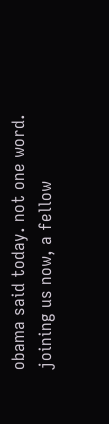obama said today. not one word. joining us now, a fellow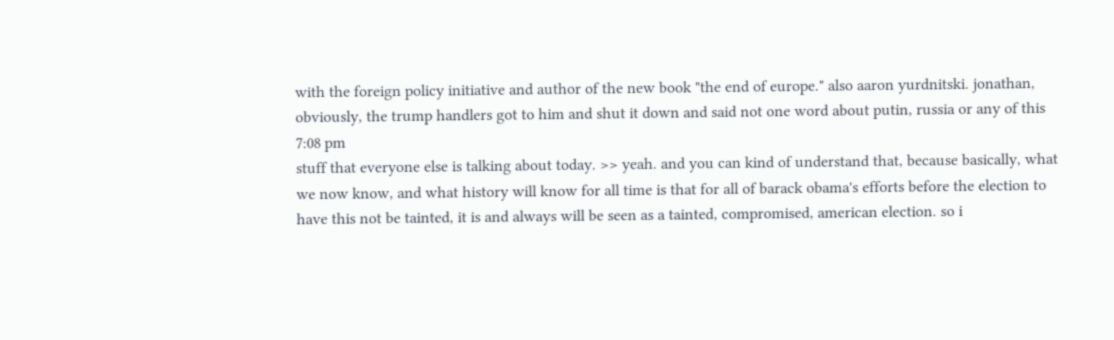with the foreign policy initiative and author of the new book "the end of europe." also aaron yurdnitski. jonathan, obviously, the trump handlers got to him and shut it down and said not one word about putin, russia or any of this
7:08 pm
stuff that everyone else is talking about today. >> yeah. and you can kind of understand that, because basically, what we now know, and what history will know for all time is that for all of barack obama's efforts before the election to have this not be tainted, it is and always will be seen as a tainted, compromised, american election. so i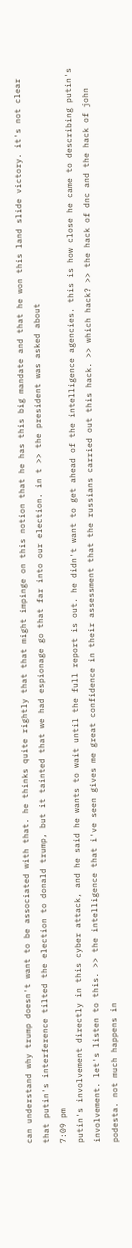can understand why trump doesn't want to be associated with that. he thinks quite rightly that that might impinge on this notion that he has this big mandate and that he won this land slide victory. it's not clear that putin's interference tilted the election to donald trump, but it tainted that we had espionage go that far into our election. in t >> the president was asked about
7:09 pm
putin's involvement directly in this cyber attack, and he said he wants to wait until the full report is out. he didn't want to get ahead of the intelligence agencies. this is how close he came to describing putin's involvement. let's listen to this. >> the intelligence that i've seen gives me great confidence in their assessment that the russians carried out this hack. >> which hack? >> the hack of dnc and the hack of john podesta. not much happens in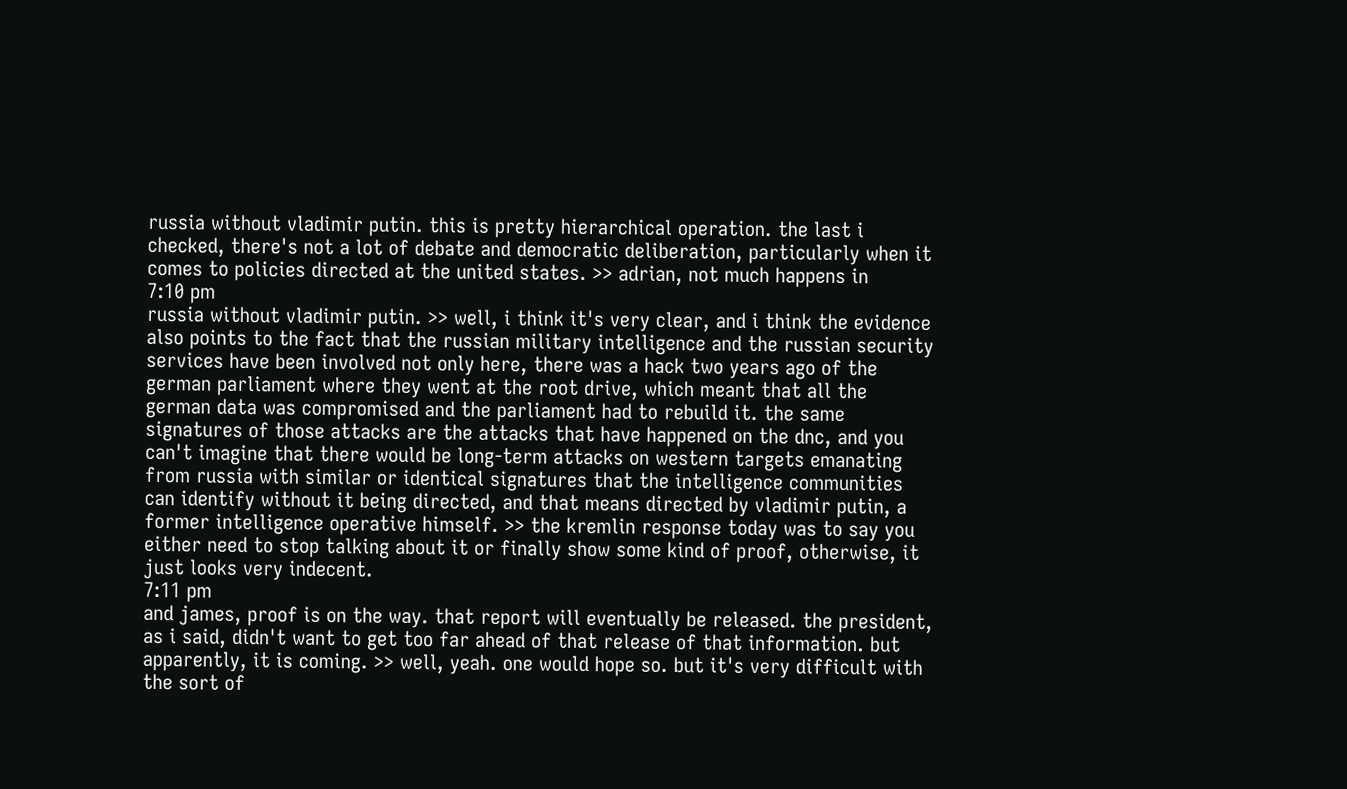russia without vladimir putin. this is pretty hierarchical operation. the last i checked, there's not a lot of debate and democratic deliberation, particularly when it comes to policies directed at the united states. >> adrian, not much happens in
7:10 pm
russia without vladimir putin. >> well, i think it's very clear, and i think the evidence also points to the fact that the russian military intelligence and the russian security services have been involved not only here, there was a hack two years ago of the german parliament where they went at the root drive, which meant that all the german data was compromised and the parliament had to rebuild it. the same signatures of those attacks are the attacks that have happened on the dnc, and you can't imagine that there would be long-term attacks on western targets emanating from russia with similar or identical signatures that the intelligence communities can identify without it being directed, and that means directed by vladimir putin, a former intelligence operative himself. >> the kremlin response today was to say you either need to stop talking about it or finally show some kind of proof, otherwise, it just looks very indecent.
7:11 pm
and james, proof is on the way. that report will eventually be released. the president, as i said, didn't want to get too far ahead of that release of that information. but apparently, it is coming. >> well, yeah. one would hope so. but it's very difficult with the sort of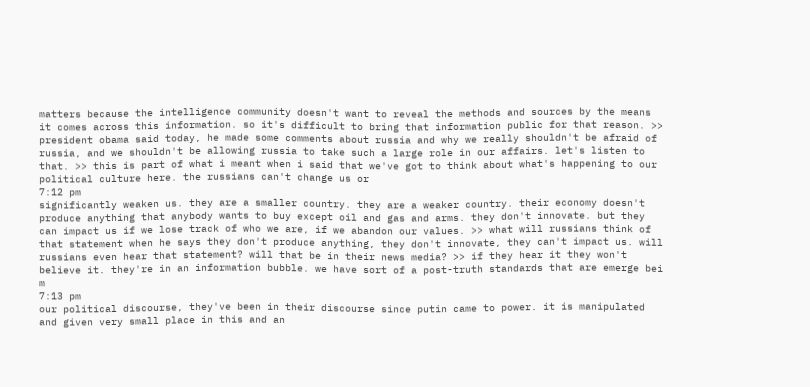matters because the intelligence community doesn't want to reveal the methods and sources by the means it comes across this information. so it's difficult to bring that information public for that reason. >> president obama said today, he made some comments about russia and why we really shouldn't be afraid of russia, and we shouldn't be allowing russia to take such a large role in our affairs. let's listen to that. >> this is part of what i meant when i said that we've got to think about what's happening to our political culture here. the russians can't change us or
7:12 pm
significantly weaken us. they are a smaller country. they are a weaker country. their economy doesn't produce anything that anybody wants to buy except oil and gas and arms. they don't innovate. but they can impact us if we lose track of who we are, if we abandon our values. >> what will russians think of that statement when he says they don't produce anything, they don't innovate, they can't impact us. will russians even hear that statement? will that be in their news media? >> if they hear it they won't believe it. they're in an information bubble. we have sort of a post-truth standards that are emerge bei m
7:13 pm
our political discourse, they've been in their discourse since putin came to power. it is manipulated and given very small place in this and an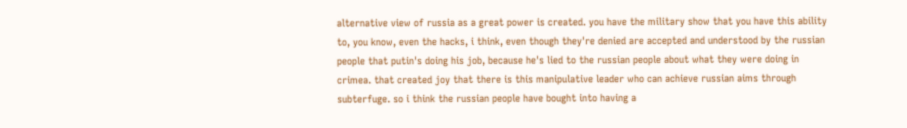alternative view of russia as a great power is created. you have the military show that you have this ability to, you know, even the hacks, i think, even though they're denied are accepted and understood by the russian people that putin's doing his job, because he's lied to the russian people about what they were doing in crimea. that created joy that there is this manipulative leader who can achieve russian aims through subterfuge. so i think the russian people have bought into having a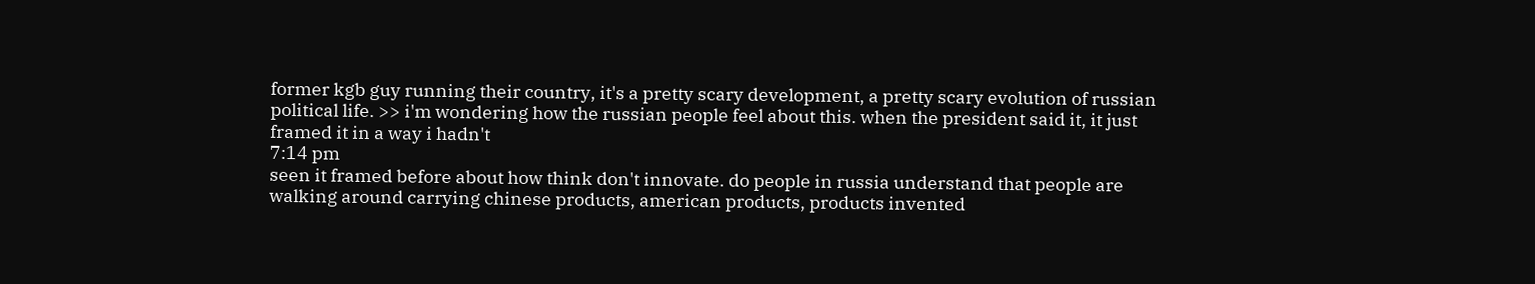former kgb guy running their country, it's a pretty scary development, a pretty scary evolution of russian political life. >> i'm wondering how the russian people feel about this. when the president said it, it just framed it in a way i hadn't
7:14 pm
seen it framed before about how think don't innovate. do people in russia understand that people are walking around carrying chinese products, american products, products invented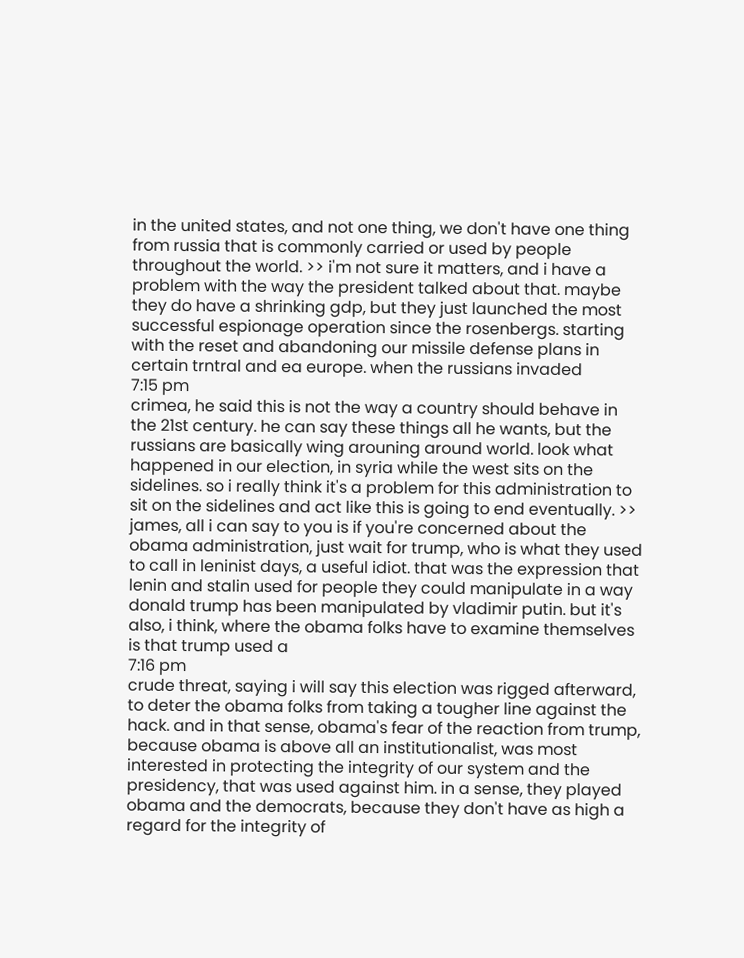in the united states, and not one thing, we don't have one thing from russia that is commonly carried or used by people throughout the world. >> i'm not sure it matters, and i have a problem with the way the president talked about that. maybe they do have a shrinking gdp, but they just launched the most successful espionage operation since the rosenbergs. starting with the reset and abandoning our missile defense plans in certain trntral and ea europe. when the russians invaded
7:15 pm
crimea, he said this is not the way a country should behave in the 21st century. he can say these things all he wants, but the russians are basically wing arouning around world. look what happened in our election, in syria while the west sits on the sidelines. so i really think it's a problem for this administration to sit on the sidelines and act like this is going to end eventually. >> james, all i can say to you is if you're concerned about the obama administration, just wait for trump, who is what they used to call in leninist days, a useful idiot. that was the expression that lenin and stalin used for people they could manipulate in a way donald trump has been manipulated by vladimir putin. but it's also, i think, where the obama folks have to examine themselves is that trump used a
7:16 pm
crude threat, saying i will say this election was rigged afterward, to deter the obama folks from taking a tougher line against the hack. and in that sense, obama's fear of the reaction from trump, because obama is above all an institutionalist, was most interested in protecting the integrity of our system and the presidency, that was used against him. in a sense, they played obama and the democrats, because they don't have as high a regard for the integrity of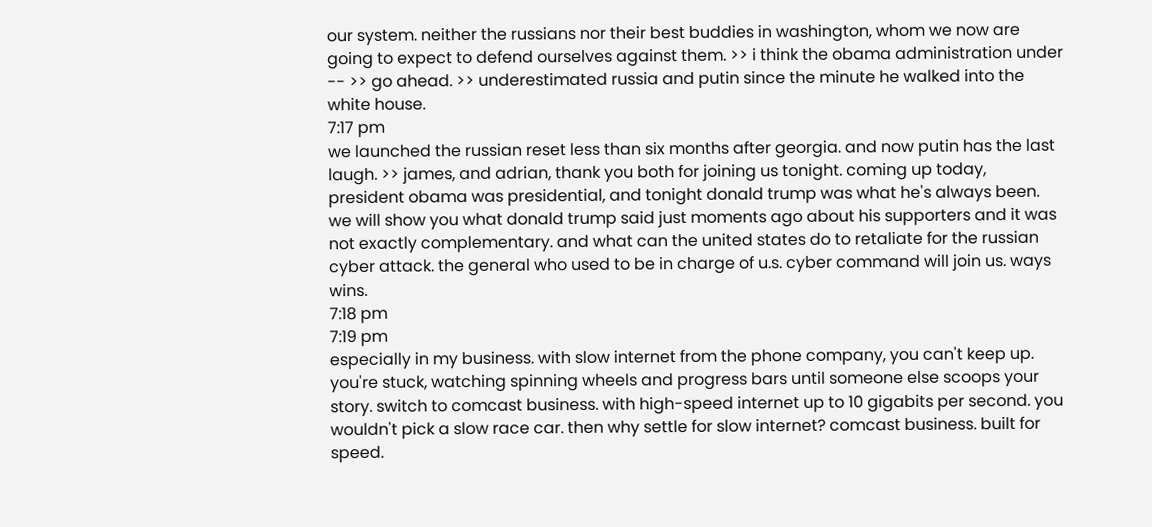our system. neither the russians nor their best buddies in washington, whom we now are going to expect to defend ourselves against them. >> i think the obama administration under -- >> go ahead. >> underestimated russia and putin since the minute he walked into the white house.
7:17 pm
we launched the russian reset less than six months after georgia. and now putin has the last laugh. >> james, and adrian, thank you both for joining us tonight. coming up today, president obama was presidential, and tonight donald trump was what he's always been. we will show you what donald trump said just moments ago about his supporters and it was not exactly complementary. and what can the united states do to retaliate for the russian cyber attack. the general who used to be in charge of u.s. cyber command will join us. ways wins.
7:18 pm
7:19 pm
especially in my business. with slow internet from the phone company, you can't keep up. you're stuck, watching spinning wheels and progress bars until someone else scoops your story. switch to comcast business. with high-speed internet up to 10 gigabits per second. you wouldn't pick a slow race car. then why settle for slow internet? comcast business. built for speed.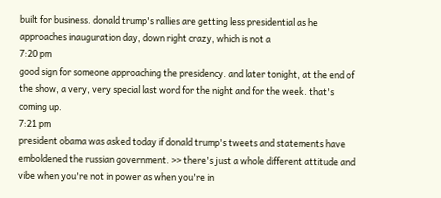built for business. donald trump's rallies are getting less presidential as he approaches inauguration day, down right crazy, which is not a
7:20 pm
good sign for someone approaching the presidency. and later tonight, at the end of the show, a very, very special last word for the night and for the week. that's coming up.
7:21 pm
president obama was asked today if donald trump's tweets and statements have emboldened the russian government. >> there's just a whole different attitude and vibe when you're not in power as when you're in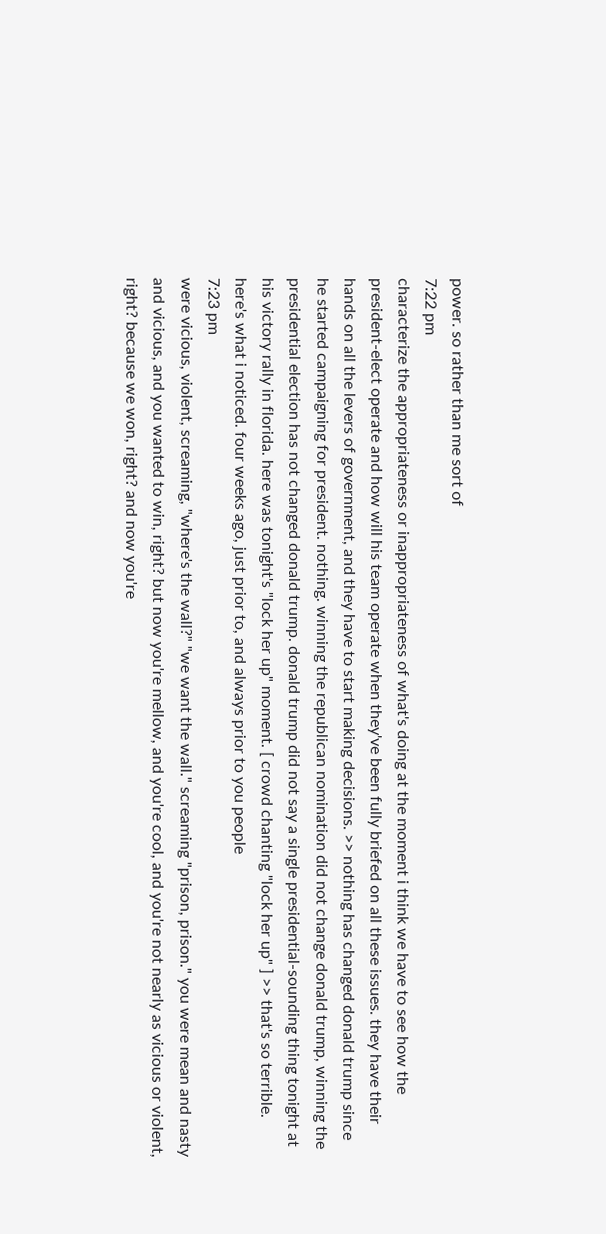power. so rather than me sort of
7:22 pm
characterize the appropriateness or inappropriateness of what's doing at the moment i think we have to see how the president-elect operate and how will his team operate when they've been fully briefed on all these issues. they have their hands on all the levers of government, and they have to start making decisions. >> nothing has changed donald trump since he started campaigning for president. nothing. winning the republican nomination did not change donald trump, winning the presidential election has not changed donald trump. donald trump did not say a single presidential-sounding thing tonight at his victory rally in florida. here was tonight's "lock her up" moment. [ crowd chanting "lock her up" ] >> that's so terrible. here's what i noticed. four weeks ago, just prior to, and always prior to you people
7:23 pm
were vicious, violent, screaming, "where's the wall?" "we want the wall." screaming "prison, prison." you were mean and nasty and vicious, and you wanted to win, right? but now you're mellow, and you're cool, and you're not nearly as vicious or violent, right? because we won, right? and now you're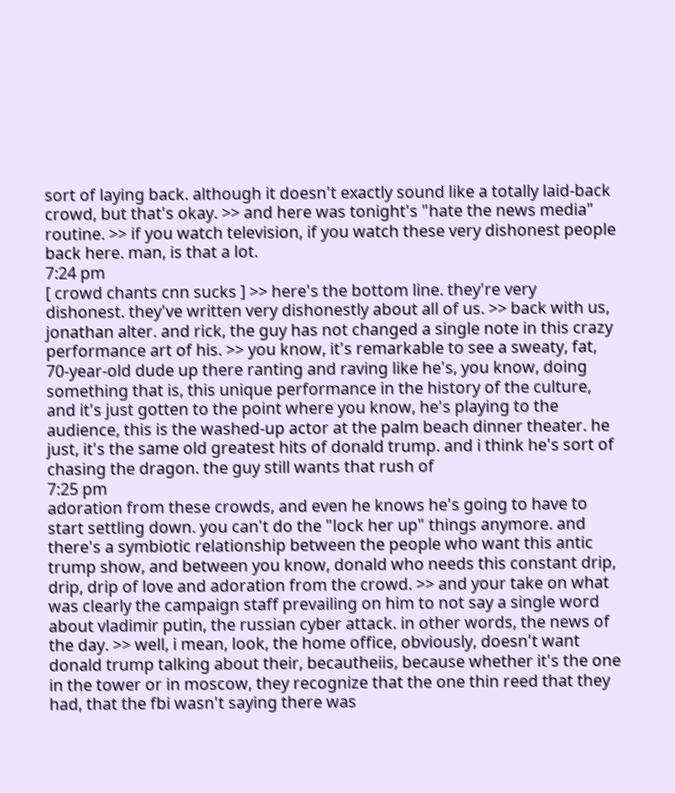sort of laying back. although it doesn't exactly sound like a totally laid-back crowd, but that's okay. >> and here was tonight's "hate the news media" routine. >> if you watch television, if you watch these very dishonest people back here. man, is that a lot.
7:24 pm
[ crowd chants cnn sucks ] >> here's the bottom line. they're very dishonest. they've written very dishonestly about all of us. >> back with us, jonathan alter. and rick, the guy has not changed a single note in this crazy performance art of his. >> you know, it's remarkable to see a sweaty, fat, 70-year-old dude up there ranting and raving like he's, you know, doing something that is, this unique performance in the history of the culture, and it's just gotten to the point where you know, he's playing to the audience, this is the washed-up actor at the palm beach dinner theater. he just, it's the same old greatest hits of donald trump. and i think he's sort of chasing the dragon. the guy still wants that rush of
7:25 pm
adoration from these crowds, and even he knows he's going to have to start settling down. you can't do the "lock her up" things anymore. and there's a symbiotic relationship between the people who want this antic trump show, and between you know, donald who needs this constant drip, drip, drip of love and adoration from the crowd. >> and your take on what was clearly the campaign staff prevailing on him to not say a single word about vladimir putin, the russian cyber attack. in other words, the news of the day. >> well, i mean, look, the home office, obviously, doesn't want donald trump talking about their, becautheiis, because whether it's the one in the tower or in moscow, they recognize that the one thin reed that they had, that the fbi wasn't saying there was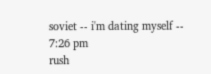soviet -- i'm dating myself --
7:26 pm
rush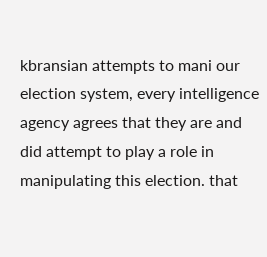kbransian attempts to mani our election system, every intelligence agency agrees that they are and did attempt to play a role in manipulating this election. that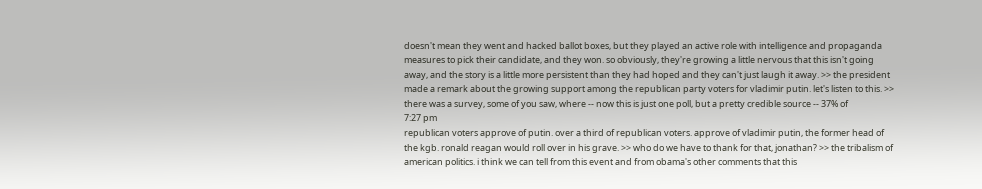doesn't mean they went and hacked ballot boxes, but they played an active role with intelligence and propaganda measures to pick their candidate, and they won. so obviously, they're growing a little nervous that this isn't going away, and the story is a little more persistent than they had hoped and they can't just laugh it away. >> the president made a remark about the growing support among the republican party voters for vladimir putin. let's listen to this. >> there was a survey, some of you saw, where -- now this is just one poll, but a pretty credible source -- 37% of
7:27 pm
republican voters approve of putin. over a third of republican voters. approve of vladimir putin, the former head of the kgb. ronald reagan would roll over in his grave. >> who do we have to thank for that, jonathan? >> the tribalism of american politics. i think we can tell from this event and from obama's other comments that this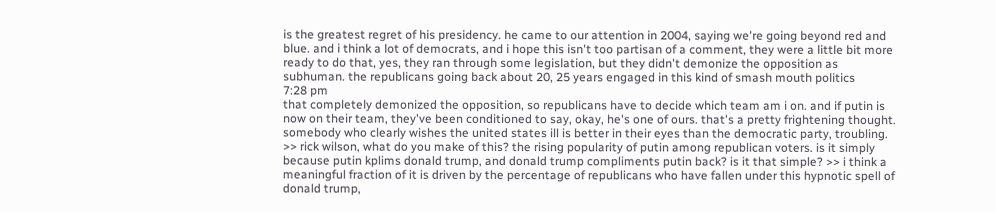is the greatest regret of his presidency. he came to our attention in 2004, saying we're going beyond red and blue. and i think a lot of democrats, and i hope this isn't too partisan of a comment, they were a little bit more ready to do that, yes, they ran through some legislation, but they didn't demonize the opposition as subhuman. the republicans going back about 20, 25 years engaged in this kind of smash mouth politics
7:28 pm
that completely demonized the opposition, so republicans have to decide which team am i on. and if putin is now on their team, they've been conditioned to say, okay, he's one of ours. that's a pretty frightening thought. somebody who clearly wishes the united states ill is better in their eyes than the democratic party, troubling. >> rick wilson, what do you make of this? the rising popularity of putin among republican voters. is it simply because putin kplims donald trump, and donald trump compliments putin back? is it that simple? >> i think a meaningful fraction of it is driven by the percentage of republicans who have fallen under this hypnotic spell of donald trump,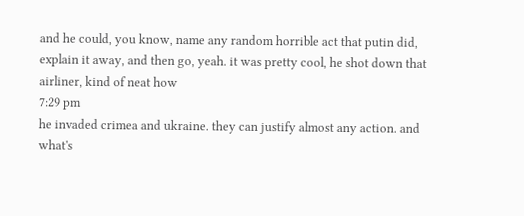and he could, you know, name any random horrible act that putin did, explain it away, and then go, yeah. it was pretty cool, he shot down that airliner, kind of neat how
7:29 pm
he invaded crimea and ukraine. they can justify almost any action. and what's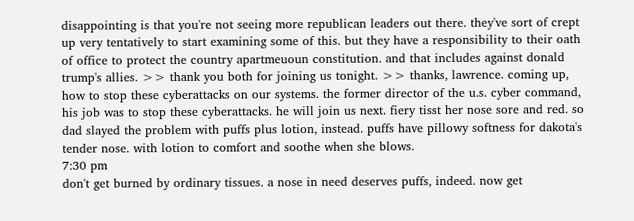disappointing is that you're not seeing more republican leaders out there. they've sort of crept up very tentatively to start examining some of this. but they have a responsibility to their oath of office to protect the country apartmeuoun constitution. and that includes against donald trump's allies. >> thank you both for joining us tonight. >> thanks, lawrence. coming up, how to stop these cyberattacks on our systems. the former director of the u.s. cyber command, his job was to stop these cyberattacks. he will join us next. fiery tisst her nose sore and red. so dad slayed the problem with puffs plus lotion, instead. puffs have pillowy softness for dakota's tender nose. with lotion to comfort and soothe when she blows.
7:30 pm
don't get burned by ordinary tissues. a nose in need deserves puffs, indeed. now get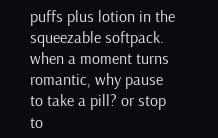puffs plus lotion in the squeezable softpack. when a moment turns romantic, why pause to take a pill? or stop to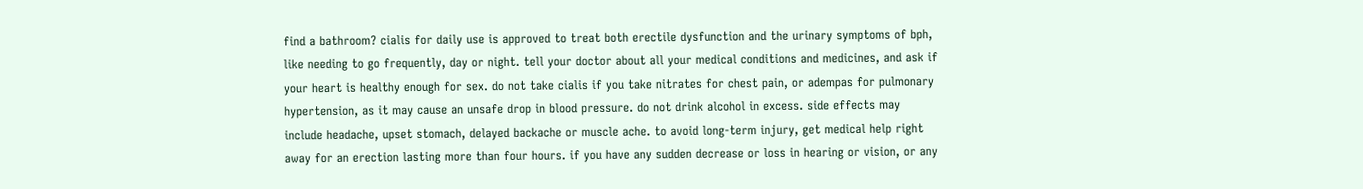find a bathroom? cialis for daily use is approved to treat both erectile dysfunction and the urinary symptoms of bph, like needing to go frequently, day or night. tell your doctor about all your medical conditions and medicines, and ask if your heart is healthy enough for sex. do not take cialis if you take nitrates for chest pain, or adempas for pulmonary hypertension, as it may cause an unsafe drop in blood pressure. do not drink alcohol in excess. side effects may include headache, upset stomach, delayed backache or muscle ache. to avoid long-term injury, get medical help right away for an erection lasting more than four hours. if you have any sudden decrease or loss in hearing or vision, or any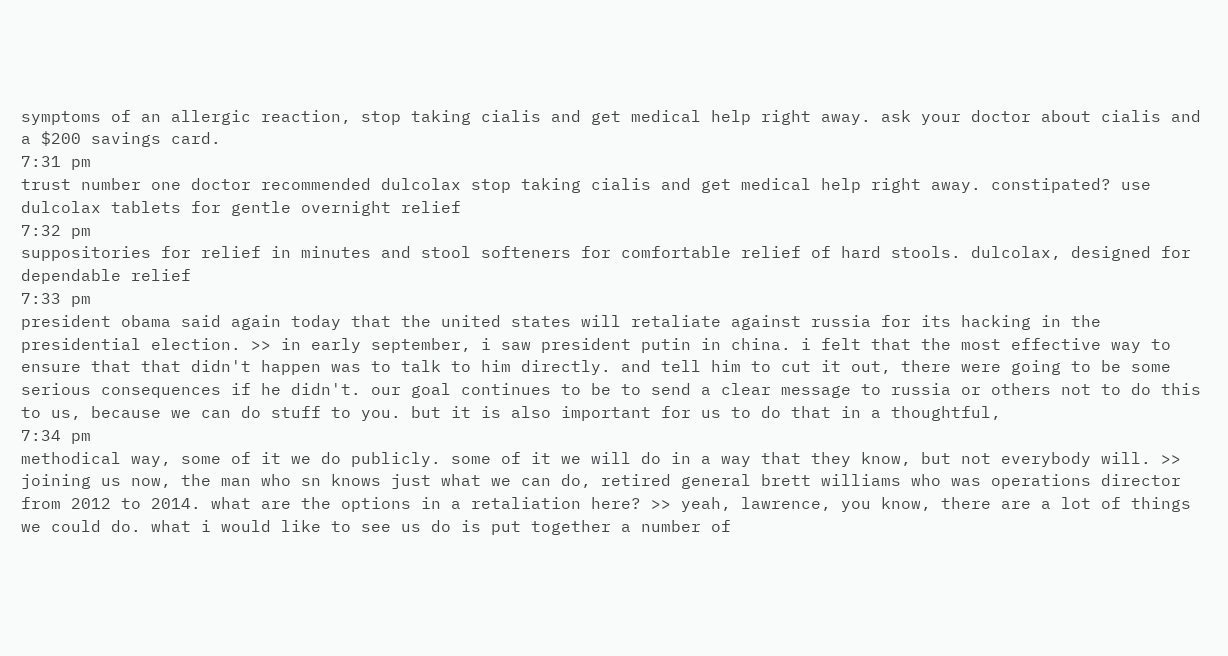symptoms of an allergic reaction, stop taking cialis and get medical help right away. ask your doctor about cialis and a $200 savings card.
7:31 pm
trust number one doctor recommended dulcolax stop taking cialis and get medical help right away. constipated? use dulcolax tablets for gentle overnight relief
7:32 pm
suppositories for relief in minutes and stool softeners for comfortable relief of hard stools. dulcolax, designed for dependable relief
7:33 pm
president obama said again today that the united states will retaliate against russia for its hacking in the presidential election. >> in early september, i saw president putin in china. i felt that the most effective way to ensure that that didn't happen was to talk to him directly. and tell him to cut it out, there were going to be some serious consequences if he didn't. our goal continues to be to send a clear message to russia or others not to do this to us, because we can do stuff to you. but it is also important for us to do that in a thoughtful,
7:34 pm
methodical way, some of it we do publicly. some of it we will do in a way that they know, but not everybody will. >> joining us now, the man who sn knows just what we can do, retired general brett williams who was operations director from 2012 to 2014. what are the options in a retaliation here? >> yeah, lawrence, you know, there are a lot of things we could do. what i would like to see us do is put together a number of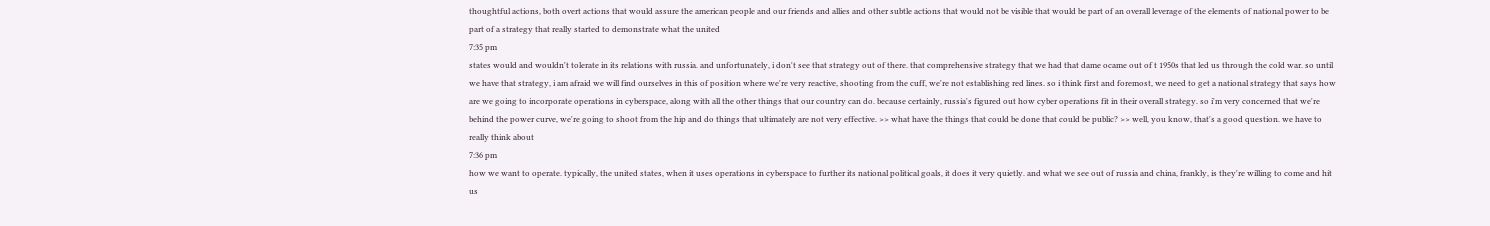thoughtful actions, both overt actions that would assure the american people and our friends and allies and other subtle actions that would not be visible that would be part of an overall leverage of the elements of national power to be part of a strategy that really started to demonstrate what the united
7:35 pm
states would and wouldn't tolerate in its relations with russia. and unfortunately, i don't see that strategy out of there. that comprehensive strategy that we had that dame ocame out of t 1950s that led us through the cold war. so until we have that strategy, i am afraid we will find ourselves in this of position where we're very reactive, shooting from the cuff, we're not establishing red lines. so i think first and foremost, we need to get a national strategy that says how are we going to incorporate operations in cyberspace, along with all the other things that our country can do. because certainly, russia's figured out how cyber operations fit in their overall strategy. so i'm very concerned that we're behind the power curve, we're going to shoot from the hip and do things that ultimately are not very effective. >> what have the things that could be done that could be public? >> well, you know, that's a good question. we have to really think about
7:36 pm
how we want to operate. typically, the united states, when it uses operations in cyberspace to further its national political goals, it does it very quietly. and what we see out of russia and china, frankly, is they're willing to come and hit us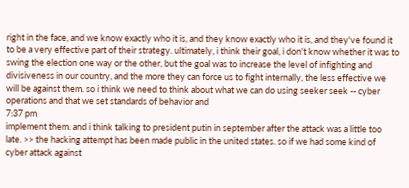right in the face, and we know exactly who it is, and they know exactly who it is, and they've found it to be a very effective part of their strategy. ultimately, i think their goal, i don't know whether it was to swing the election one way or the other, but the goal was to increase the level of infighting and divisiveness in our country, and the more they can force us to fight internally, the less effective we will be against them. so i think we need to think about what we can do using seeker seek -- cyber operations and that we set standards of behavior and
7:37 pm
implement them. and i think talking to president putin in september after the attack was a little too late. >> the hacking attempt has been made public in the united states. so if we had some kind of cyber attack against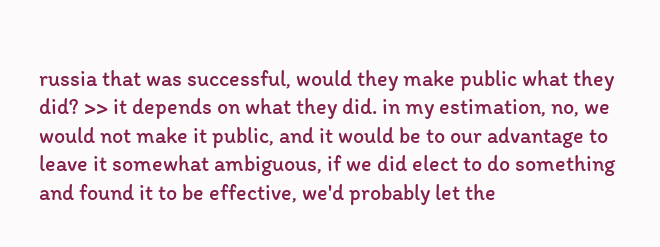russia that was successful, would they make public what they did? >> it depends on what they did. in my estimation, no, we would not make it public, and it would be to our advantage to leave it somewhat ambiguous, if we did elect to do something and found it to be effective, we'd probably let the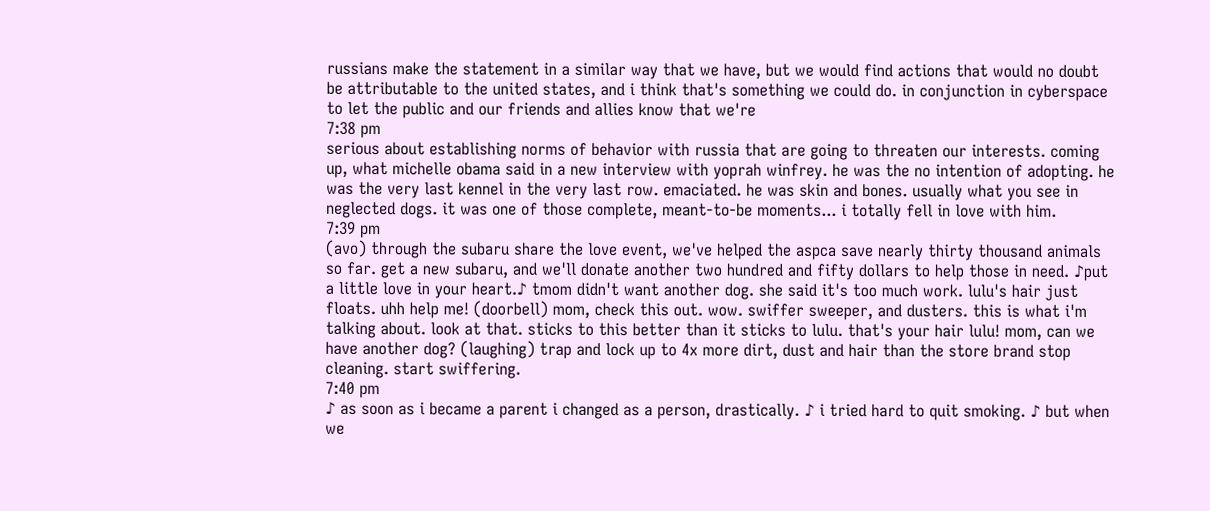russians make the statement in a similar way that we have, but we would find actions that would no doubt be attributable to the united states, and i think that's something we could do. in conjunction in cyberspace to let the public and our friends and allies know that we're
7:38 pm
serious about establishing norms of behavior with russia that are going to threaten our interests. coming up, what michelle obama said in a new interview with yoprah winfrey. he was the no intention of adopting. he was the very last kennel in the very last row. emaciated. he was skin and bones. usually what you see in neglected dogs. it was one of those complete, meant-to-be moments... i totally fell in love with him.
7:39 pm
(avo) through the subaru share the love event, we've helped the aspca save nearly thirty thousand animals so far. get a new subaru, and we'll donate another two hundred and fifty dollars to help those in need. ♪put a little love in your heart.♪ tmom didn't want another dog. she said it's too much work. lulu's hair just floats. uhh help me! (doorbell) mom, check this out. wow. swiffer sweeper, and dusters. this is what i'm talking about. look at that. sticks to this better than it sticks to lulu. that's your hair lulu! mom, can we have another dog? (laughing) trap and lock up to 4x more dirt, dust and hair than the store brand stop cleaning. start swiffering.
7:40 pm
♪ as soon as i became a parent i changed as a person, drastically. ♪ i tried hard to quit smoking. ♪ but when we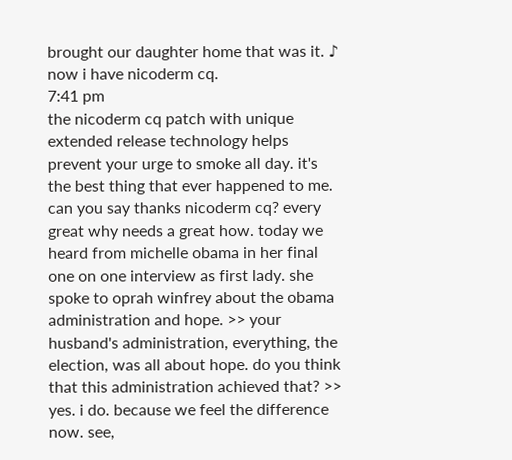brought our daughter home that was it. ♪ now i have nicoderm cq.
7:41 pm
the nicoderm cq patch with unique extended release technology helps prevent your urge to smoke all day. it's the best thing that ever happened to me. can you say thanks nicoderm cq? every great why needs a great how. today we heard from michelle obama in her final one on one interview as first lady. she spoke to oprah winfrey about the obama administration and hope. >> your husband's administration, everything, the election, was all about hope. do you think that this administration achieved that? >> yes. i do. because we feel the difference now. see,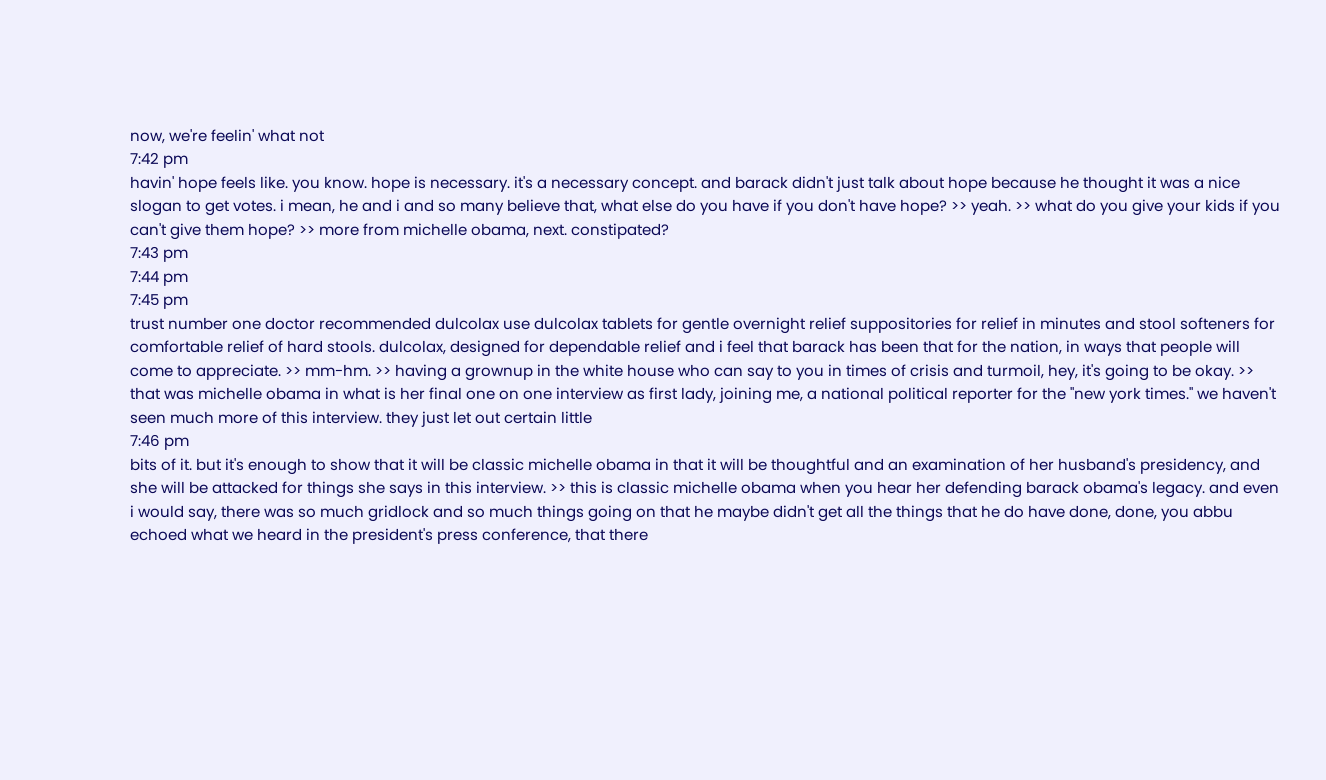now, we're feelin' what not
7:42 pm
havin' hope feels like. you know. hope is necessary. it's a necessary concept. and barack didn't just talk about hope because he thought it was a nice slogan to get votes. i mean, he and i and so many believe that, what else do you have if you don't have hope? >> yeah. >> what do you give your kids if you can't give them hope? >> more from michelle obama, next. constipated?
7:43 pm
7:44 pm
7:45 pm
trust number one doctor recommended dulcolax use dulcolax tablets for gentle overnight relief suppositories for relief in minutes and stool softeners for comfortable relief of hard stools. dulcolax, designed for dependable relief and i feel that barack has been that for the nation, in ways that people will come to appreciate. >> mm-hm. >> having a grownup in the white house who can say to you in times of crisis and turmoil, hey, it's going to be okay. >> that was michelle obama in what is her final one on one interview as first lady, joining me, a national political reporter for the "new york times." we haven't seen much more of this interview. they just let out certain little
7:46 pm
bits of it. but it's enough to show that it will be classic michelle obama in that it will be thoughtful and an examination of her husband's presidency, and she will be attacked for things she says in this interview. >> this is classic michelle obama when you hear her defending barack obama's legacy. and even i would say, there was so much gridlock and so much things going on that he maybe didn't get all the things that he do have done, done, you abbu echoed what we heard in the president's press conference, that there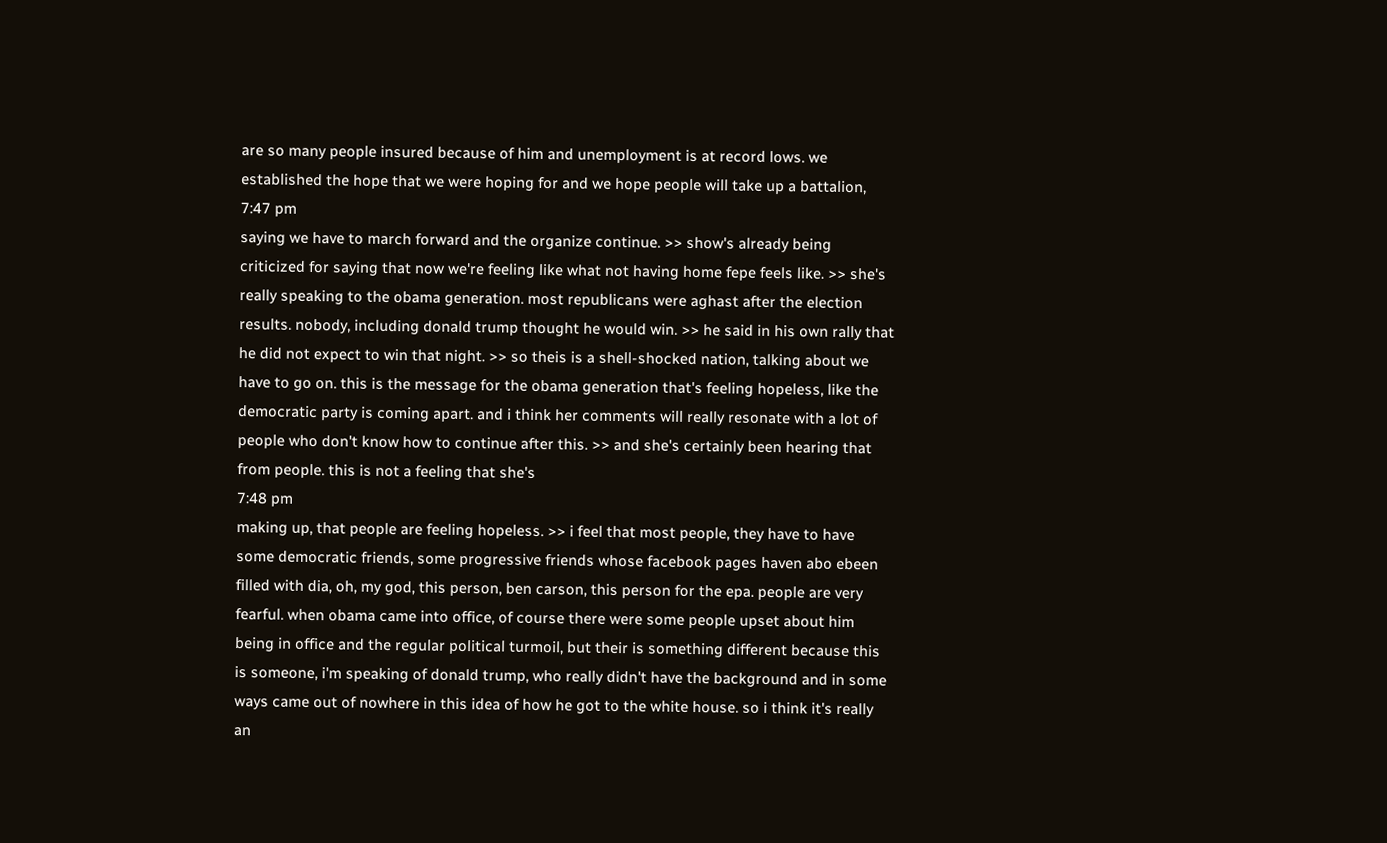are so many people insured because of him and unemployment is at record lows. we established the hope that we were hoping for and we hope people will take up a battalion,
7:47 pm
saying we have to march forward and the organize continue. >> show's already being criticized for saying that now we're feeling like what not having home fepe feels like. >> she's really speaking to the obama generation. most republicans were aghast after the election results. nobody, including donald trump thought he would win. >> he said in his own rally that he did not expect to win that night. >> so theis is a shell-shocked nation, talking about we have to go on. this is the message for the obama generation that's feeling hopeless, like the democratic party is coming apart. and i think her comments will really resonate with a lot of people who don't know how to continue after this. >> and she's certainly been hearing that from people. this is not a feeling that she's
7:48 pm
making up, that people are feeling hopeless. >> i feel that most people, they have to have some democratic friends, some progressive friends whose facebook pages haven abo ebeen filled with dia, oh, my god, this person, ben carson, this person for the epa. people are very fearful. when obama came into office, of course there were some people upset about him being in office and the regular political turmoil, but their is something different because this is someone, i'm speaking of donald trump, who really didn't have the background and in some ways came out of nowhere in this idea of how he got to the white house. so i think it's really an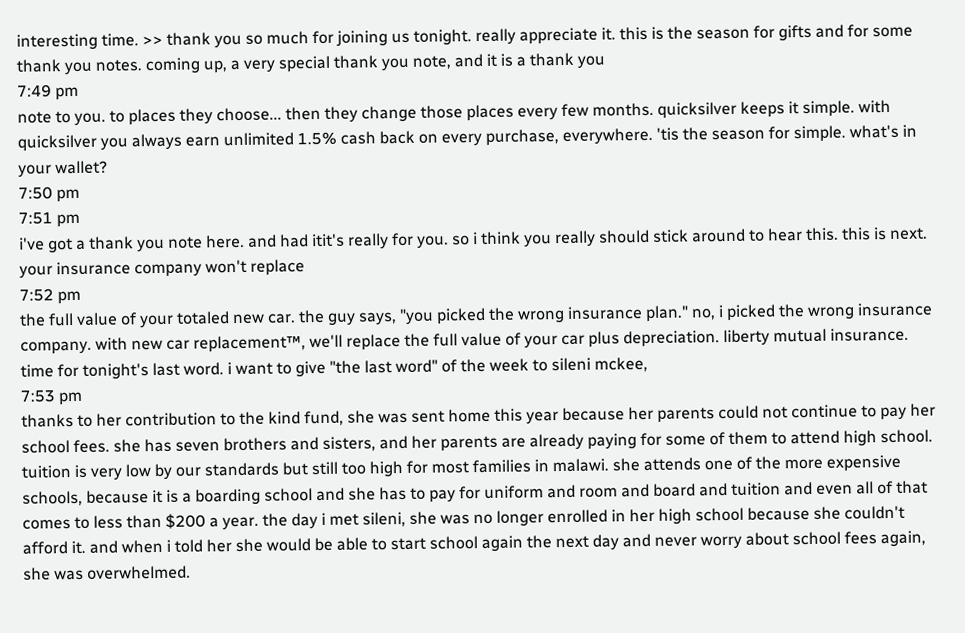interesting time. >> thank you so much for joining us tonight. really appreciate it. this is the season for gifts and for some thank you notes. coming up, a very special thank you note, and it is a thank you
7:49 pm
note to you. to places they choose... then they change those places every few months. quicksilver keeps it simple. with quicksilver you always earn unlimited 1.5% cash back on every purchase, everywhere. 'tis the season for simple. what's in your wallet?
7:50 pm
7:51 pm
i've got a thank you note here. and had itit's really for you. so i think you really should stick around to hear this. this is next. your insurance company won't replace
7:52 pm
the full value of your totaled new car. the guy says, "you picked the wrong insurance plan." no, i picked the wrong insurance company. with new car replacement™, we'll replace the full value of your car plus depreciation. liberty mutual insurance. time for tonight's last word. i want to give "the last word" of the week to sileni mckee,
7:53 pm
thanks to her contribution to the kind fund, she was sent home this year because her parents could not continue to pay her school fees. she has seven brothers and sisters, and her parents are already paying for some of them to attend high school. tuition is very low by our standards but still too high for most families in malawi. she attends one of the more expensive schools, because it is a boarding school and she has to pay for uniform and room and board and tuition and even all of that comes to less than $200 a year. the day i met sileni, she was no longer enrolled in her high school because she couldn't afford it. and when i told her she would be able to start school again the next day and never worry about school fees again, she was overwhelmed.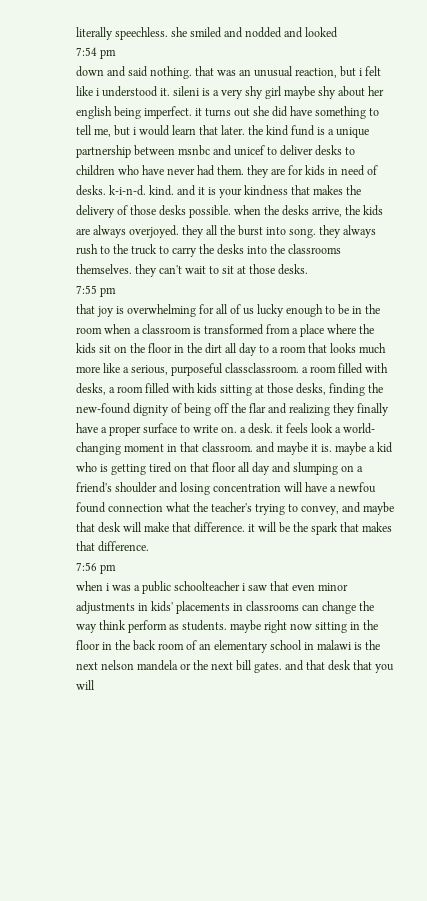literally speechless. she smiled and nodded and looked
7:54 pm
down and said nothing. that was an unusual reaction, but i felt like i understood it. sileni is a very shy girl maybe shy about her english being imperfect. it turns out she did have something to tell me, but i would learn that later. the kind fund is a unique partnership between msnbc and unicef to deliver desks to children who have never had them. they are for kids in need of desks. k-i-n-d. kind. and it is your kindness that makes the delivery of those desks possible. when the desks arrive, the kids are always overjoyed. they all the burst into song. they always rush to the truck to carry the desks into the classrooms themselves. they can't wait to sit at those desks.
7:55 pm
that joy is overwhelming for all of us lucky enough to be in the room when a classroom is transformed from a place where the kids sit on the floor in the dirt all day to a room that looks much more like a serious, purposeful classclassroom. a room filled with desks, a room filled with kids sitting at those desks, finding the new-found dignity of being off the flar and realizing they finally have a proper surface to write on. a desk. it feels look a world-changing moment in that classroom. and maybe it is. maybe a kid who is getting tired on that floor all day and slumping on a friend's shoulder and losing concentration will have a newfou found connection what the teacher's trying to convey, and maybe that desk will make that difference. it will be the spark that makes that difference.
7:56 pm
when i was a public schoolteacher i saw that even minor adjustments in kids' placements in classrooms can change the way think perform as students. maybe right now sitting in the floor in the back room of an elementary school in malawi is the next nelson mandela or the next bill gates. and that desk that you will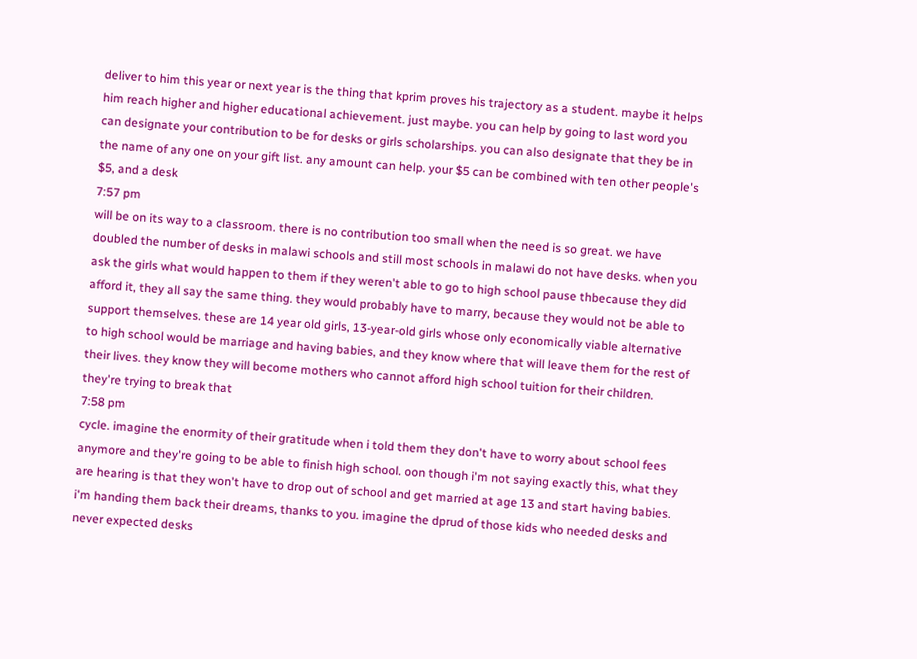deliver to him this year or next year is the thing that kprim proves his trajectory as a student. maybe it helps him reach higher and higher educational achievement. just maybe. you can help by going to last word you can designate your contribution to be for desks or girls scholarships. you can also designate that they be in the name of any one on your gift list. any amount can help. your $5 can be combined with ten other people's $5, and a desk
7:57 pm
will be on its way to a classroom. there is no contribution too small when the need is so great. we have doubled the number of desks in malawi schools and still most schools in malawi do not have desks. when you ask the girls what would happen to them if they weren't able to go to high school pause thbecause they did afford it, they all say the same thing. they would probably have to marry, because they would not be able to support themselves. these are 14 year old girls, 13-year-old girls whose only economically viable alternative to high school would be marriage and having babies, and they know where that will leave them for the rest of their lives. they know they will become mothers who cannot afford high school tuition for their children. they're trying to break that
7:58 pm
cycle. imagine the enormity of their gratitude when i told them they don't have to worry about school fees anymore and they're going to be able to finish high school. oon though i'm not saying exactly this, what they are hearing is that they won't have to drop out of school and get married at age 13 and start having babies. i'm handing them back their dreams, thanks to you. imagine the dprud of those kids who needed desks and never expected desks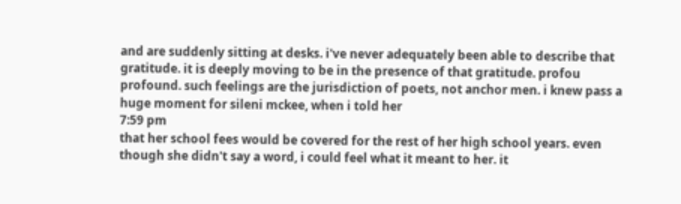and are suddenly sitting at desks. i've never adequately been able to describe that gratitude. it is deeply moving to be in the presence of that gratitude. profou profound. such feelings are the jurisdiction of poets, not anchor men. i knew pass a huge moment for sileni mckee, when i told her
7:59 pm
that her school fees would be covered for the rest of her high school years. even though she didn't say a word, i could feel what it meant to her. it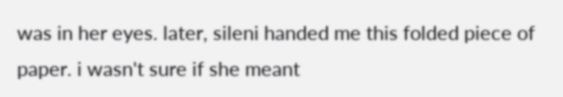was in her eyes. later, sileni handed me this folded piece of paper. i wasn't sure if she meant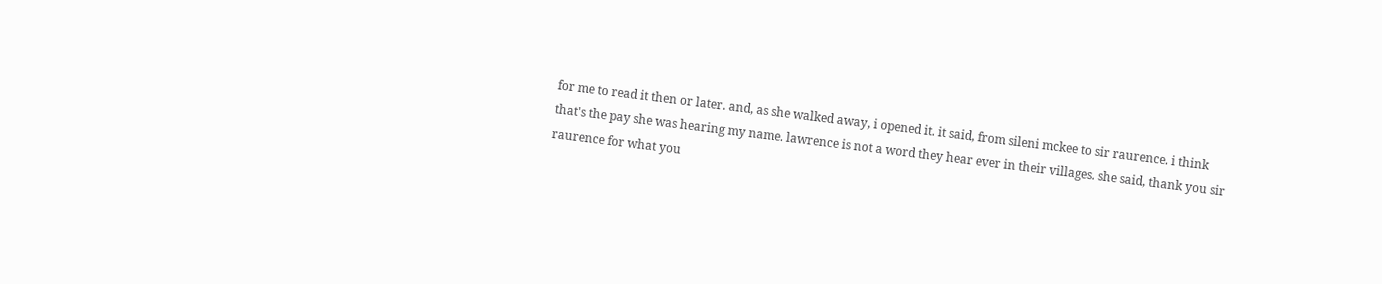for me to read it then or later. and, as she walked away, i opened it. it said, from sileni mckee to sir raurence. i think that's the pay she was hearing my name. lawrence is not a word they hear ever in their villages. she said, thank you sir raurence for what you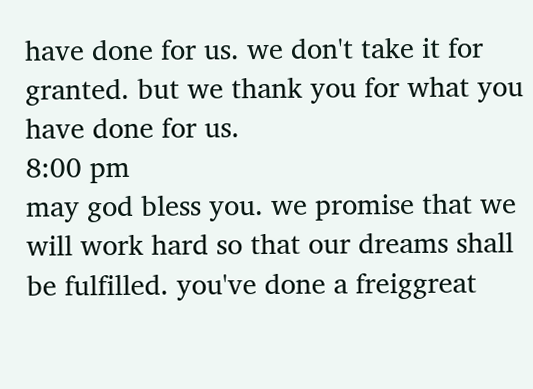have done for us. we don't take it for granted. but we thank you for what you have done for us.
8:00 pm
may god bless you. we promise that we will work hard so that our dreams shall be fulfilled. you've done a freiggreat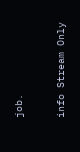job.


info Stream Only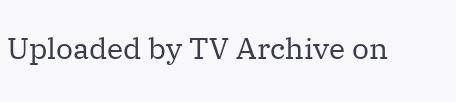Uploaded by TV Archive on